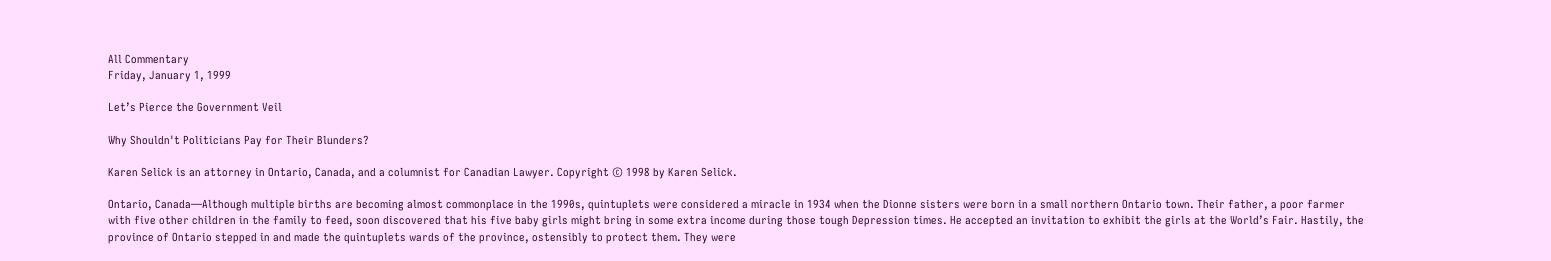All Commentary
Friday, January 1, 1999

Let’s Pierce the Government Veil

Why Shouldn't Politicians Pay for Their Blunders?

Karen Selick is an attorney in Ontario, Canada, and a columnist for Canadian Lawyer. Copyright © 1998 by Karen Selick.

Ontario, Canada—Although multiple births are becoming almost commonplace in the 1990s, quintuplets were considered a miracle in 1934 when the Dionne sisters were born in a small northern Ontario town. Their father, a poor farmer with five other children in the family to feed, soon discovered that his five baby girls might bring in some extra income during those tough Depression times. He accepted an invitation to exhibit the girls at the World’s Fair. Hastily, the province of Ontario stepped in and made the quintuplets wards of the province, ostensibly to protect them. They were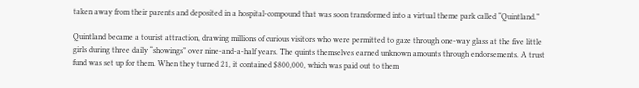taken away from their parents and deposited in a hospital-compound that was soon transformed into a virtual theme park called “Quintland.”

Quintland became a tourist attraction, drawing millions of curious visitors who were permitted to gaze through one-way glass at the five little girls during three daily “showings” over nine-and-a-half years. The quints themselves earned unknown amounts through endorsements. A trust fund was set up for them. When they turned 21, it contained $800,000, which was paid out to them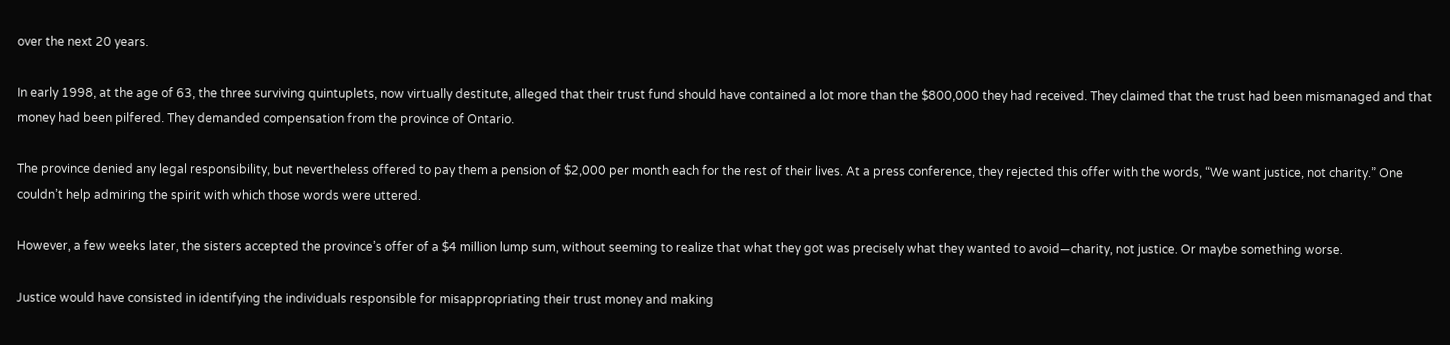over the next 20 years.

In early 1998, at the age of 63, the three surviving quintuplets, now virtually destitute, alleged that their trust fund should have contained a lot more than the $800,000 they had received. They claimed that the trust had been mismanaged and that money had been pilfered. They demanded compensation from the province of Ontario.

The province denied any legal responsibility, but nevertheless offered to pay them a pension of $2,000 per month each for the rest of their lives. At a press conference, they rejected this offer with the words, “We want justice, not charity.” One couldn’t help admiring the spirit with which those words were uttered.

However, a few weeks later, the sisters accepted the province’s offer of a $4 million lump sum, without seeming to realize that what they got was precisely what they wanted to avoid—charity, not justice. Or maybe something worse.

Justice would have consisted in identifying the individuals responsible for misappropriating their trust money and making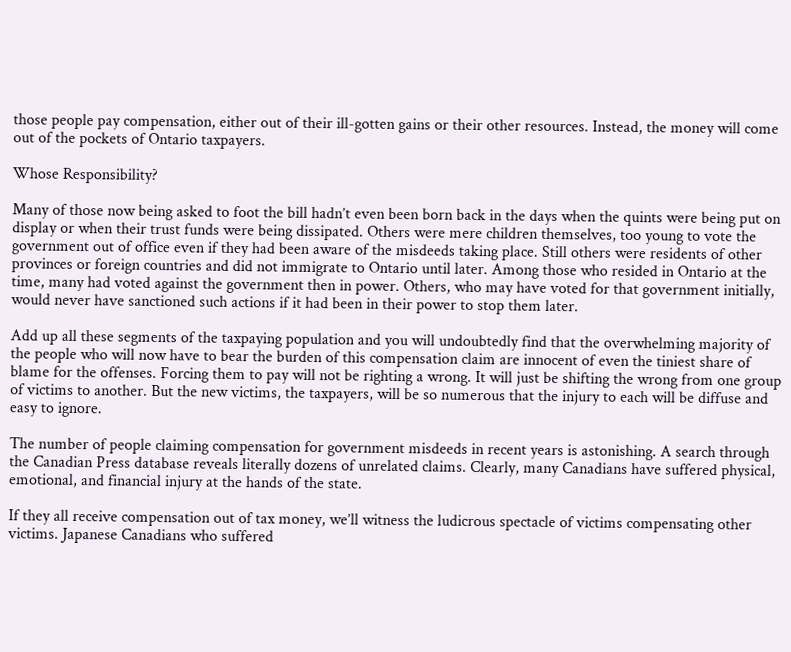those people pay compensation, either out of their ill-gotten gains or their other resources. Instead, the money will come out of the pockets of Ontario taxpayers.

Whose Responsibility?

Many of those now being asked to foot the bill hadn’t even been born back in the days when the quints were being put on display or when their trust funds were being dissipated. Others were mere children themselves, too young to vote the government out of office even if they had been aware of the misdeeds taking place. Still others were residents of other provinces or foreign countries and did not immigrate to Ontario until later. Among those who resided in Ontario at the time, many had voted against the government then in power. Others, who may have voted for that government initially, would never have sanctioned such actions if it had been in their power to stop them later.

Add up all these segments of the taxpaying population and you will undoubtedly find that the overwhelming majority of the people who will now have to bear the burden of this compensation claim are innocent of even the tiniest share of blame for the offenses. Forcing them to pay will not be righting a wrong. It will just be shifting the wrong from one group of victims to another. But the new victims, the taxpayers, will be so numerous that the injury to each will be diffuse and easy to ignore.

The number of people claiming compensation for government misdeeds in recent years is astonishing. A search through the Canadian Press database reveals literally dozens of unrelated claims. Clearly, many Canadians have suffered physical, emotional, and financial injury at the hands of the state.

If they all receive compensation out of tax money, we’ll witness the ludicrous spectacle of victims compensating other victims. Japanese Canadians who suffered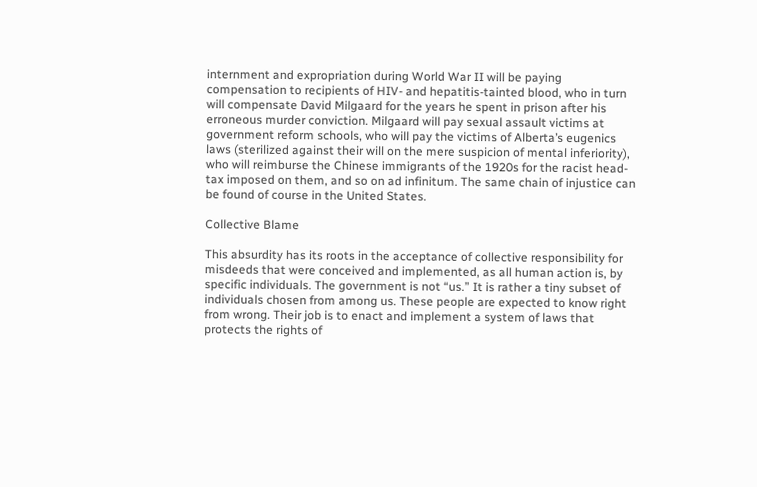internment and expropriation during World War II will be paying compensation to recipients of HIV- and hepatitis-tainted blood, who in turn will compensate David Milgaard for the years he spent in prison after his erroneous murder conviction. Milgaard will pay sexual assault victims at government reform schools, who will pay the victims of Alberta’s eugenics laws (sterilized against their will on the mere suspicion of mental inferiority), who will reimburse the Chinese immigrants of the 1920s for the racist head-tax imposed on them, and so on ad infinitum. The same chain of injustice can be found of course in the United States.

Collective Blame

This absurdity has its roots in the acceptance of collective responsibility for misdeeds that were conceived and implemented, as all human action is, by specific individuals. The government is not “us.” It is rather a tiny subset of individuals chosen from among us. These people are expected to know right from wrong. Their job is to enact and implement a system of laws that protects the rights of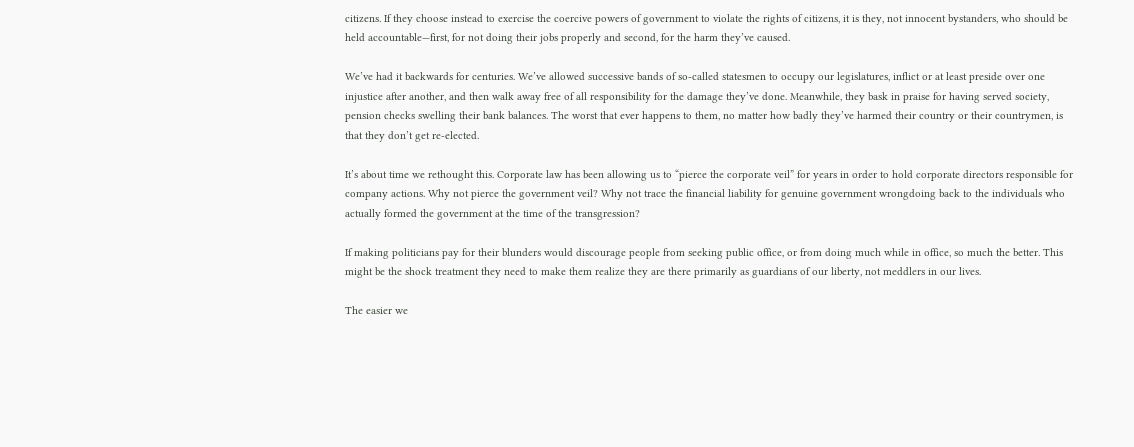citizens. If they choose instead to exercise the coercive powers of government to violate the rights of citizens, it is they, not innocent bystanders, who should be held accountable—first, for not doing their jobs properly and second, for the harm they’ve caused.

We’ve had it backwards for centuries. We’ve allowed successive bands of so-called statesmen to occupy our legislatures, inflict or at least preside over one injustice after another, and then walk away free of all responsibility for the damage they’ve done. Meanwhile, they bask in praise for having served society, pension checks swelling their bank balances. The worst that ever happens to them, no matter how badly they’ve harmed their country or their countrymen, is that they don’t get re-elected.

It’s about time we rethought this. Corporate law has been allowing us to “pierce the corporate veil” for years in order to hold corporate directors responsible for company actions. Why not pierce the government veil? Why not trace the financial liability for genuine government wrongdoing back to the individuals who actually formed the government at the time of the transgression?

If making politicians pay for their blunders would discourage people from seeking public office, or from doing much while in office, so much the better. This might be the shock treatment they need to make them realize they are there primarily as guardians of our liberty, not meddlers in our lives.

The easier we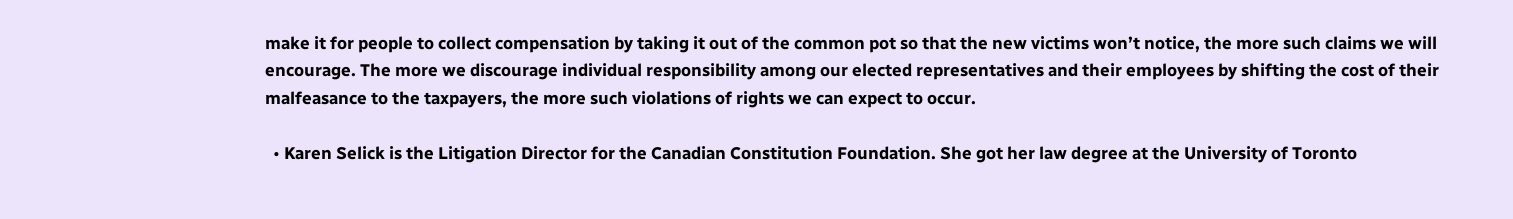make it for people to collect compensation by taking it out of the common pot so that the new victims won’t notice, the more such claims we will encourage. The more we discourage individual responsibility among our elected representatives and their employees by shifting the cost of their malfeasance to the taxpayers, the more such violations of rights we can expect to occur.

  • Karen Selick is the Litigation Director for the Canadian Constitution Foundation. She got her law degree at the University of Toronto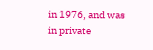in 1976, and was in private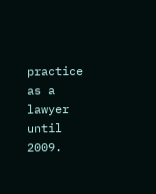practice as a lawyer until 2009.